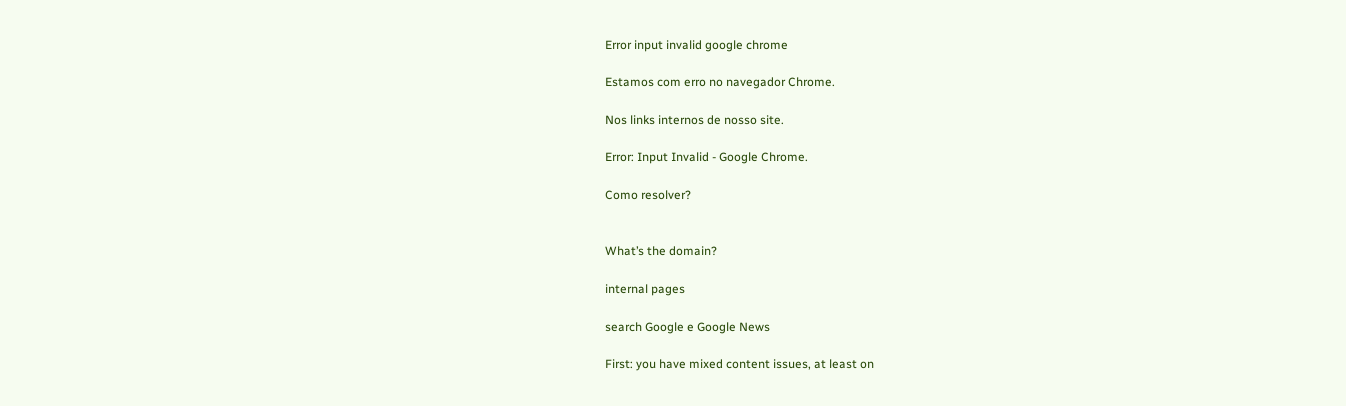Error input invalid google chrome

Estamos com erro no navegador Chrome.

Nos links internos de nosso site.

Error: Input Invalid - Google Chrome.

Como resolver?


What’s the domain?

internal pages

search Google e Google News

First: you have mixed content issues, at least on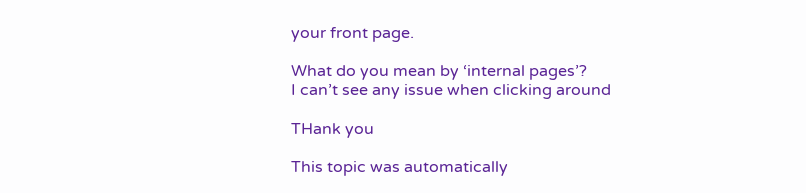your front page.

What do you mean by ‘internal pages’?
I can’t see any issue when clicking around

THank you

This topic was automatically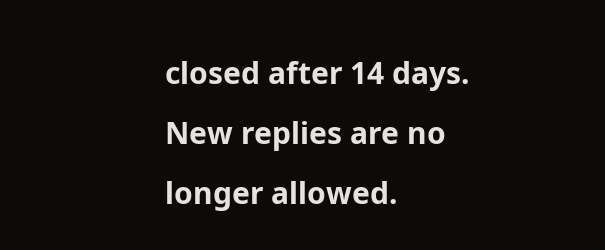closed after 14 days. New replies are no longer allowed.